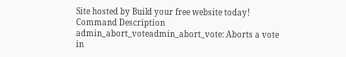Site hosted by Build your free website today!
Command Description
admin_abort_voteadmin_abort_vote: Aborts a vote in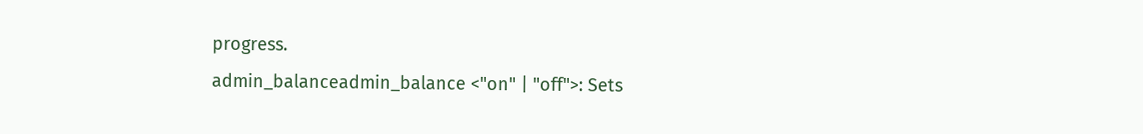progress.
admin_balanceadmin_balance <"on" | "off">: Sets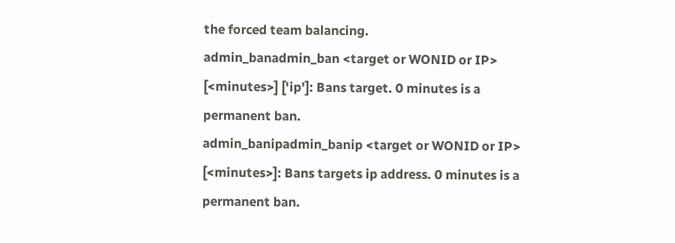the forced team balancing.
admin_banadmin_ban <target or WONID or IP> [<minutes>] ['ip']: Bans target. 0 minutes is a permanent ban.
admin_banipadmin_banip <target or WONID or IP> [<minutes>]: Bans targets ip address. 0 minutes is a permanent ban.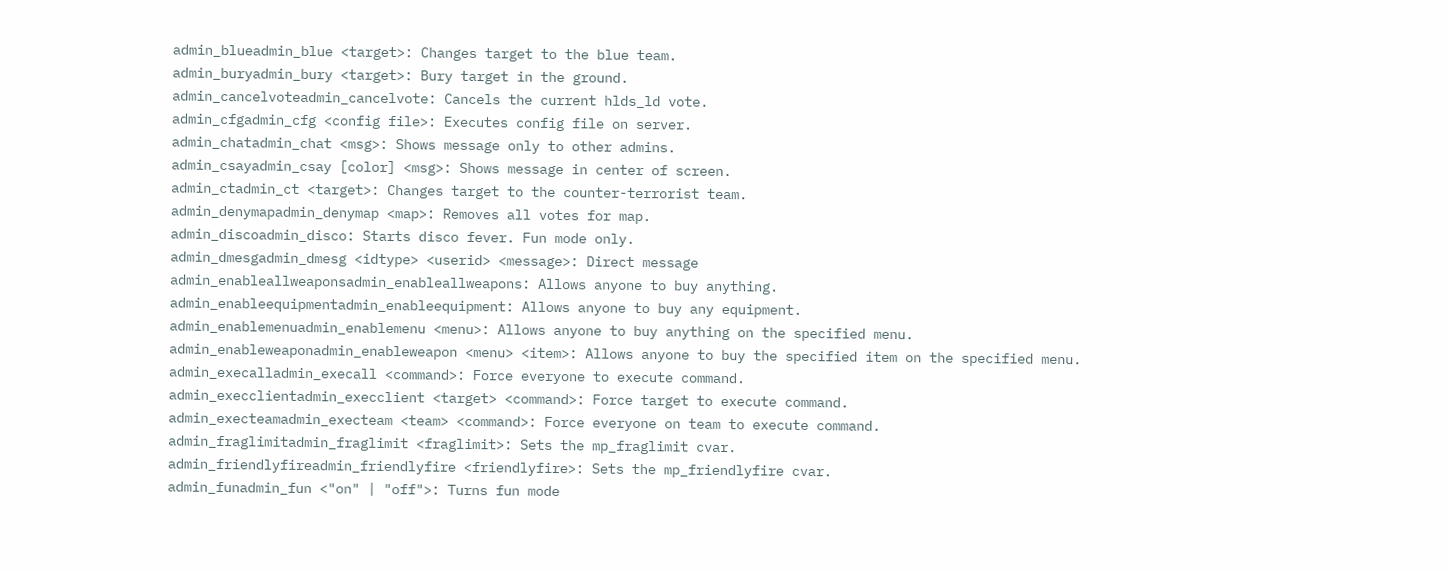admin_blueadmin_blue <target>: Changes target to the blue team.
admin_buryadmin_bury <target>: Bury target in the ground.
admin_cancelvoteadmin_cancelvote: Cancels the current hlds_ld vote.
admin_cfgadmin_cfg <config file>: Executes config file on server.
admin_chatadmin_chat <msg>: Shows message only to other admins.
admin_csayadmin_csay [color] <msg>: Shows message in center of screen.
admin_ctadmin_ct <target>: Changes target to the counter-terrorist team.
admin_denymapadmin_denymap <map>: Removes all votes for map.
admin_discoadmin_disco: Starts disco fever. Fun mode only.
admin_dmesgadmin_dmesg <idtype> <userid> <message>: Direct message
admin_enableallweaponsadmin_enableallweapons: Allows anyone to buy anything.
admin_enableequipmentadmin_enableequipment: Allows anyone to buy any equipment.
admin_enablemenuadmin_enablemenu <menu>: Allows anyone to buy anything on the specified menu.
admin_enableweaponadmin_enableweapon <menu> <item>: Allows anyone to buy the specified item on the specified menu.
admin_execalladmin_execall <command>: Force everyone to execute command.
admin_execclientadmin_execclient <target> <command>: Force target to execute command.
admin_execteamadmin_execteam <team> <command>: Force everyone on team to execute command.
admin_fraglimitadmin_fraglimit <fraglimit>: Sets the mp_fraglimit cvar.
admin_friendlyfireadmin_friendlyfire <friendlyfire>: Sets the mp_friendlyfire cvar.
admin_funadmin_fun <"on" | "off">: Turns fun mode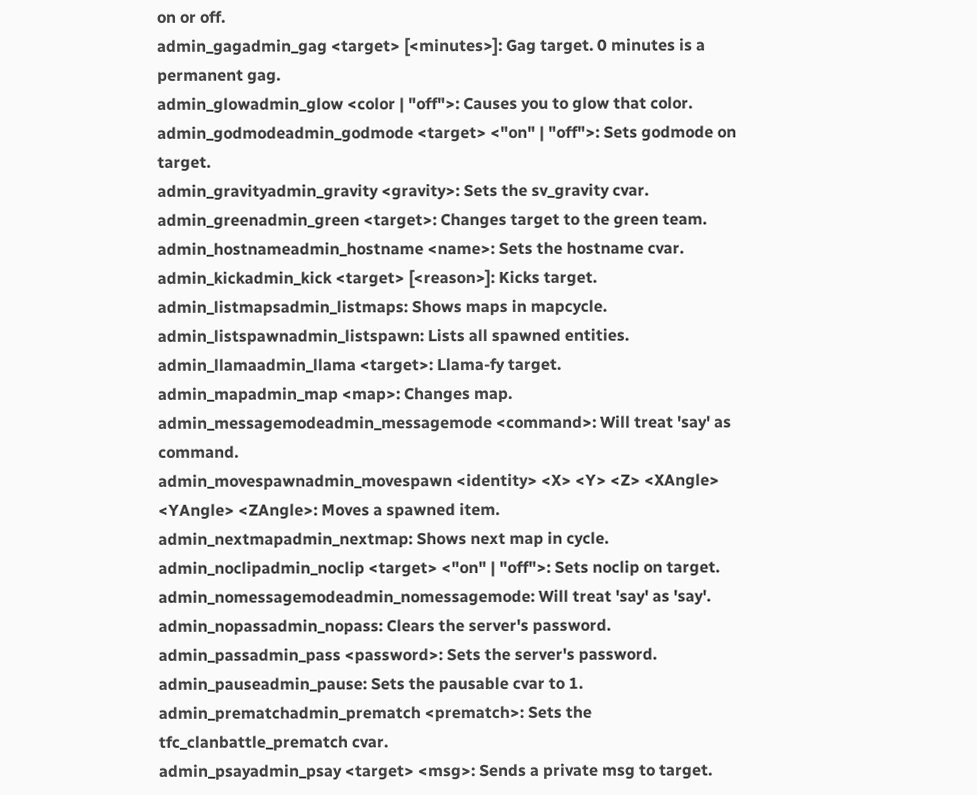on or off.
admin_gagadmin_gag <target> [<minutes>]: Gag target. 0 minutes is a permanent gag.
admin_glowadmin_glow <color | "off">: Causes you to glow that color.
admin_godmodeadmin_godmode <target> <"on" | "off">: Sets godmode on target.
admin_gravityadmin_gravity <gravity>: Sets the sv_gravity cvar.
admin_greenadmin_green <target>: Changes target to the green team.
admin_hostnameadmin_hostname <name>: Sets the hostname cvar.
admin_kickadmin_kick <target> [<reason>]: Kicks target.
admin_listmapsadmin_listmaps: Shows maps in mapcycle.
admin_listspawnadmin_listspawn: Lists all spawned entities.
admin_llamaadmin_llama <target>: Llama-fy target.
admin_mapadmin_map <map>: Changes map.
admin_messagemodeadmin_messagemode <command>: Will treat 'say' as command.
admin_movespawnadmin_movespawn <identity> <X> <Y> <Z> <XAngle> <YAngle> <ZAngle>: Moves a spawned item.
admin_nextmapadmin_nextmap: Shows next map in cycle.
admin_noclipadmin_noclip <target> <"on" | "off">: Sets noclip on target.
admin_nomessagemodeadmin_nomessagemode: Will treat 'say' as 'say'.
admin_nopassadmin_nopass: Clears the server's password.
admin_passadmin_pass <password>: Sets the server's password.
admin_pauseadmin_pause: Sets the pausable cvar to 1.
admin_prematchadmin_prematch <prematch>: Sets the tfc_clanbattle_prematch cvar.
admin_psayadmin_psay <target> <msg>: Sends a private msg to target.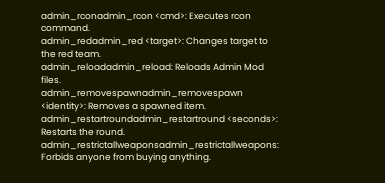admin_rconadmin_rcon <cmd>: Executes rcon command.
admin_redadmin_red <target>: Changes target to the red team.
admin_reloadadmin_reload: Reloads Admin Mod files.
admin_removespawnadmin_removespawn <identity>: Removes a spawned item.
admin_restartroundadmin_restartround <seconds>: Restarts the round.
admin_restrictallweaponsadmin_restrictallweapons: Forbids anyone from buying anything.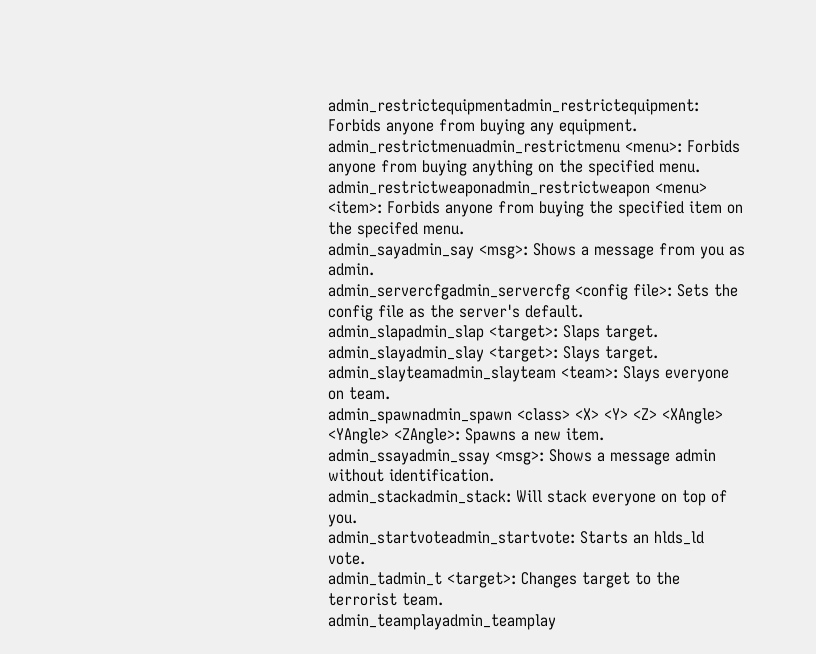admin_restrictequipmentadmin_restrictequipment: Forbids anyone from buying any equipment.
admin_restrictmenuadmin_restrictmenu <menu>: Forbids anyone from buying anything on the specified menu.
admin_restrictweaponadmin_restrictweapon <menu> <item>: Forbids anyone from buying the specified item on the specifed menu.
admin_sayadmin_say <msg>: Shows a message from you as admin.
admin_servercfgadmin_servercfg <config file>: Sets the config file as the server's default.
admin_slapadmin_slap <target>: Slaps target.
admin_slayadmin_slay <target>: Slays target.
admin_slayteamadmin_slayteam <team>: Slays everyone on team.
admin_spawnadmin_spawn <class> <X> <Y> <Z> <XAngle> <YAngle> <ZAngle>: Spawns a new item.
admin_ssayadmin_ssay <msg>: Shows a message admin without identification.
admin_stackadmin_stack: Will stack everyone on top of you.
admin_startvoteadmin_startvote: Starts an hlds_ld vote.
admin_tadmin_t <target>: Changes target to the terrorist team.
admin_teamplayadmin_teamplay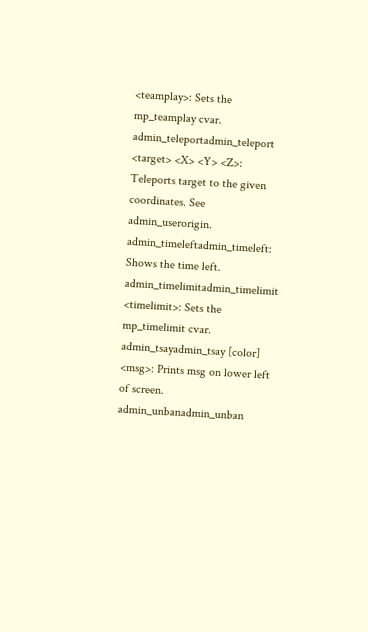<teamplay>: Sets the mp_teamplay cvar.
admin_teleportadmin_teleport <target> <X> <Y> <Z>: Teleports target to the given coordinates. See admin_userorigin.
admin_timeleftadmin_timeleft: Shows the time left.
admin_timelimitadmin_timelimit <timelimit>: Sets the mp_timelimit cvar.
admin_tsayadmin_tsay [color] <msg>: Prints msg on lower left of screen.
admin_unbanadmin_unban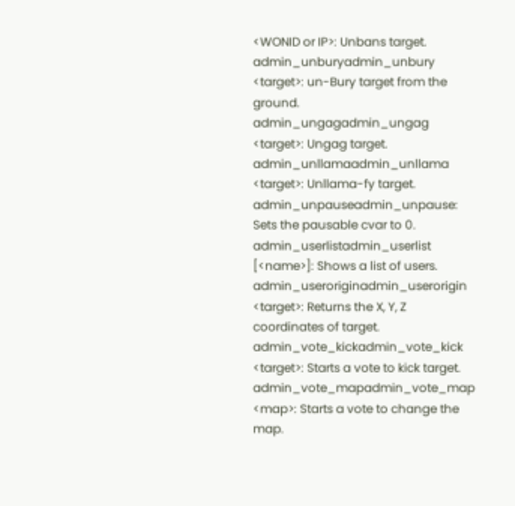<WONID or IP>: Unbans target.
admin_unburyadmin_unbury <target>: un-Bury target from the ground.
admin_ungagadmin_ungag <target>: Ungag target.
admin_unllamaadmin_unllama <target>: Unllama-fy target.
admin_unpauseadmin_unpause: Sets the pausable cvar to 0.
admin_userlistadmin_userlist [<name>]: Shows a list of users.
admin_useroriginadmin_userorigin <target>: Returns the X, Y, Z coordinates of target.
admin_vote_kickadmin_vote_kick <target>: Starts a vote to kick target.
admin_vote_mapadmin_vote_map <map>: Starts a vote to change the map.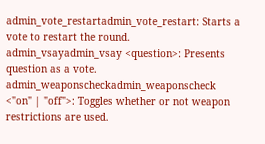admin_vote_restartadmin_vote_restart: Starts a vote to restart the round.
admin_vsayadmin_vsay <question>: Presents question as a vote.
admin_weaponscheckadmin_weaponscheck <"on" | "off">: Toggles whether or not weapon restrictions are used.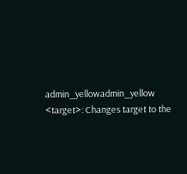admin_yellowadmin_yellow <target>: Changes target to the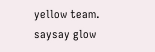yellow team.
saysay glow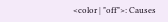<color | "off">: Causes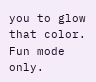you to glow that color. Fun mode only.